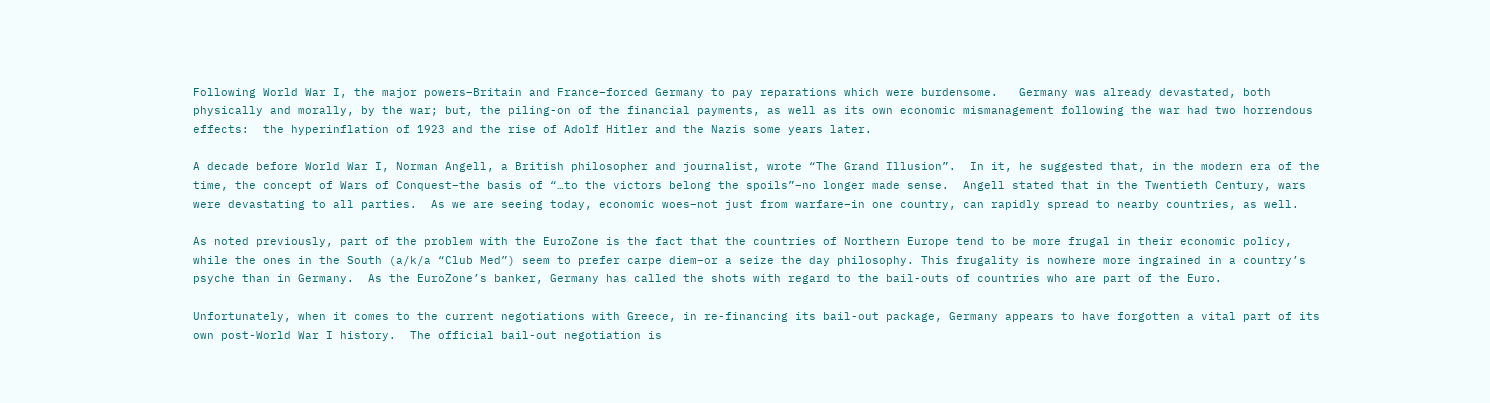Following World War I, the major powers–Britain and France–forced Germany to pay reparations which were burdensome.   Germany was already devastated, both physically and morally, by the war; but, the piling-on of the financial payments, as well as its own economic mismanagement following the war had two horrendous effects:  the hyperinflation of 1923 and the rise of Adolf Hitler and the Nazis some years later.

A decade before World War I, Norman Angell, a British philosopher and journalist, wrote “The Grand Illusion”.  In it, he suggested that, in the modern era of the time, the concept of Wars of Conquest–the basis of “…to the victors belong the spoils”–no longer made sense.  Angell stated that in the Twentieth Century, wars were devastating to all parties.  As we are seeing today, economic woes–not just from warfare–in one country, can rapidly spread to nearby countries, as well.

As noted previously, part of the problem with the EuroZone is the fact that the countries of Northern Europe tend to be more frugal in their economic policy, while the ones in the South (a/k/a “Club Med”) seem to prefer carpe diem–or a seize the day philosophy. This frugality is nowhere more ingrained in a country’s psyche than in Germany.  As the EuroZone’s banker, Germany has called the shots with regard to the bail-outs of countries who are part of the Euro.

Unfortunately, when it comes to the current negotiations with Greece, in re-financing its bail-out package, Germany appears to have forgotten a vital part of its own post-World War I history.  The official bail-out negotiation is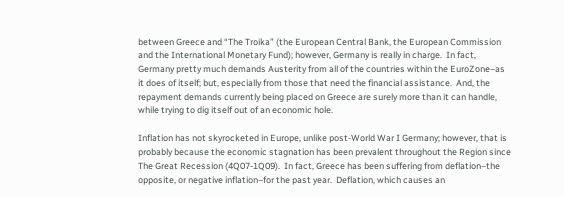between Greece and “The Troika” (the European Central Bank, the European Commission and the International Monetary Fund); however, Germany is really in charge.  In fact, Germany pretty much demands Austerity from all of the countries within the EuroZone–as it does of itself; but, especially from those that need the financial assistance.  And, the repayment demands currently being placed on Greece are surely more than it can handle, while trying to dig itself out of an economic hole.

Inflation has not skyrocketed in Europe, unlike post-World War I Germany; however, that is probably because the economic stagnation has been prevalent throughout the Region since The Great Recession (4Q07-1Q09).  In fact, Greece has been suffering from deflation–the opposite, or negative inflation–for the past year.  Deflation, which causes an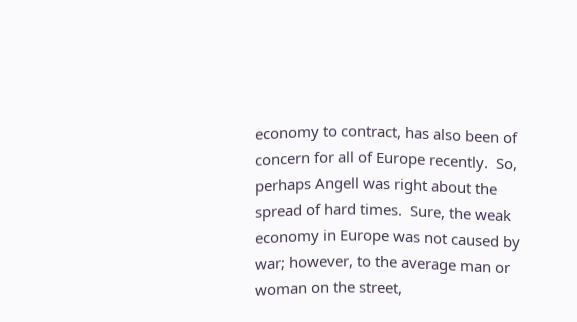economy to contract, has also been of concern for all of Europe recently.  So, perhaps Angell was right about the spread of hard times.  Sure, the weak economy in Europe was not caused by war; however, to the average man or woman on the street,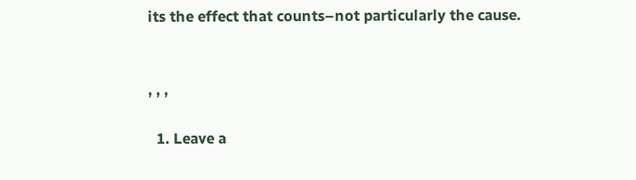its the effect that counts–not particularly the cause.


, , ,

  1. Leave a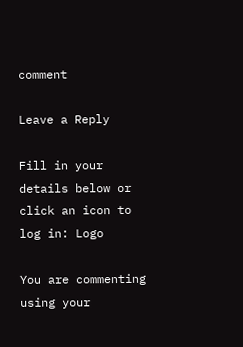comment

Leave a Reply

Fill in your details below or click an icon to log in: Logo

You are commenting using your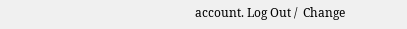account. Log Out /  Change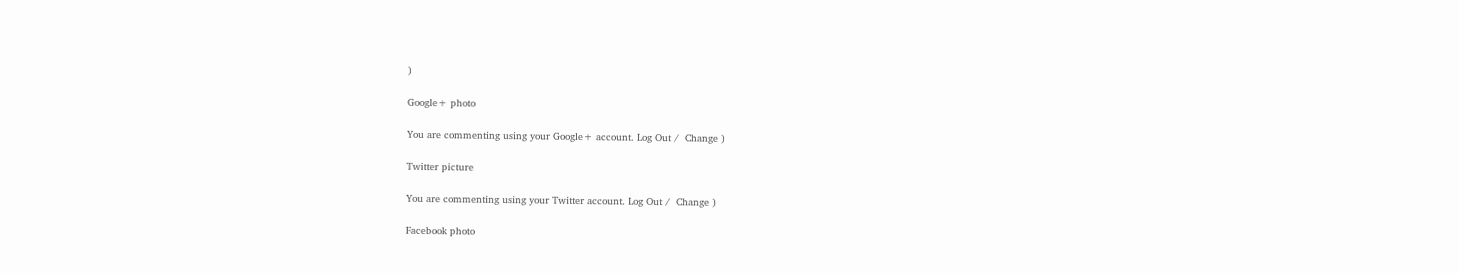)

Google+ photo

You are commenting using your Google+ account. Log Out /  Change )

Twitter picture

You are commenting using your Twitter account. Log Out /  Change )

Facebook photo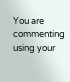You are commenting using your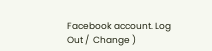Facebook account. Log Out /  Change )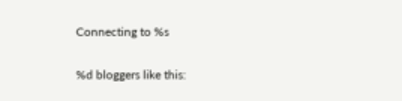Connecting to %s

%d bloggers like this: